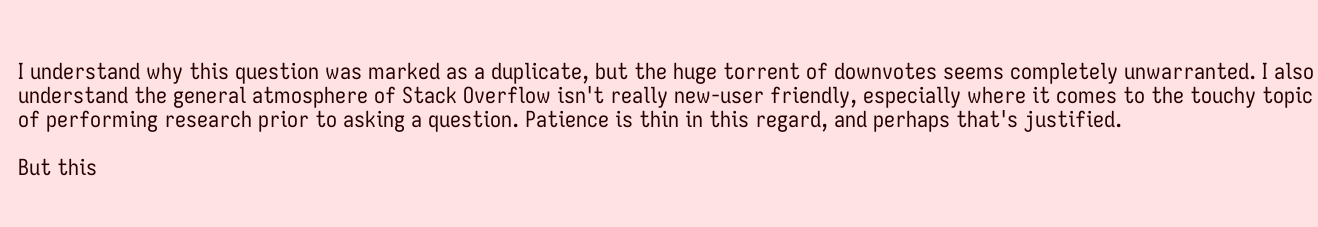I understand why this question was marked as a duplicate, but the huge torrent of downvotes seems completely unwarranted. I also understand the general atmosphere of Stack Overflow isn't really new-user friendly, especially where it comes to the touchy topic of performing research prior to asking a question. Patience is thin in this regard, and perhaps that's justified.

But this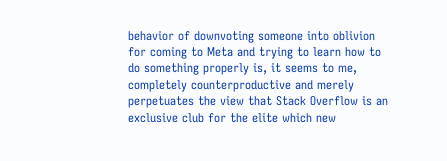behavior of downvoting someone into oblivion for coming to Meta and trying to learn how to do something properly is, it seems to me, completely counterproductive and merely perpetuates the view that Stack Overflow is an exclusive club for the elite which new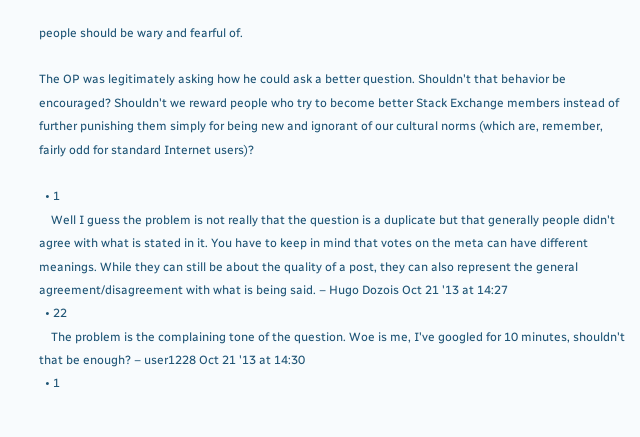people should be wary and fearful of.

The OP was legitimately asking how he could ask a better question. Shouldn't that behavior be encouraged? Shouldn't we reward people who try to become better Stack Exchange members instead of further punishing them simply for being new and ignorant of our cultural norms (which are, remember, fairly odd for standard Internet users)?

  • 1
    Well I guess the problem is not really that the question is a duplicate but that generally people didn't agree with what is stated in it. You have to keep in mind that votes on the meta can have different meanings. While they can still be about the quality of a post, they can also represent the general agreement/disagreement with what is being said. – Hugo Dozois Oct 21 '13 at 14:27
  • 22
    The problem is the complaining tone of the question. Woe is me, I've googled for 10 minutes, shouldn't that be enough? – user1228 Oct 21 '13 at 14:30
  • 1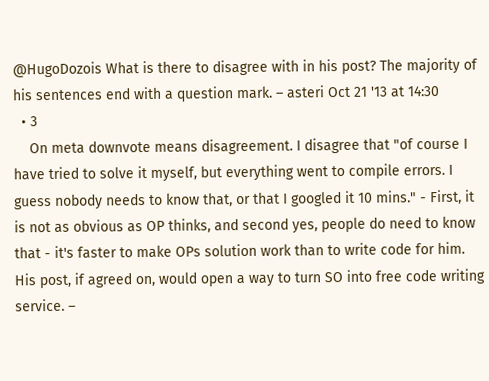@HugoDozois What is there to disagree with in his post? The majority of his sentences end with a question mark. – asteri Oct 21 '13 at 14:30
  • 3
    On meta downvote means disagreement. I disagree that "of course I have tried to solve it myself, but everything went to compile errors. I guess nobody needs to know that, or that I googled it 10 mins." - First, it is not as obvious as OP thinks, and second yes, people do need to know that - it's faster to make OPs solution work than to write code for him. His post, if agreed on, would open a way to turn SO into free code writing service. –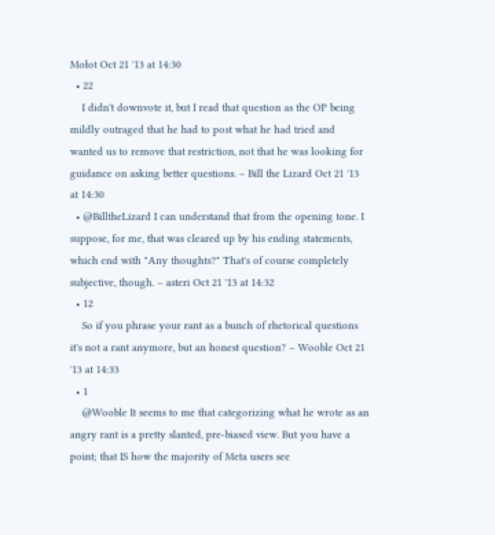Mołot Oct 21 '13 at 14:30
  • 22
    I didn't downvote it, but I read that question as the OP being mildly outraged that he had to post what he had tried and wanted us to remove that restriction, not that he was looking for guidance on asking better questions. – Bill the Lizard Oct 21 '13 at 14:30
  • @BilltheLizard I can understand that from the opening tone. I suppose, for me, that was cleared up by his ending statements, which end with "Any thoughts?" That's of course completely subjective, though. – asteri Oct 21 '13 at 14:32
  • 12
    So if you phrase your rant as a bunch of rhetorical questions it's not a rant anymore, but an honest question? – Wooble Oct 21 '13 at 14:33
  • 1
    @Wooble It seems to me that categorizing what he wrote as an angry rant is a pretty slanted, pre-biased view. But you have a point; that IS how the majority of Meta users see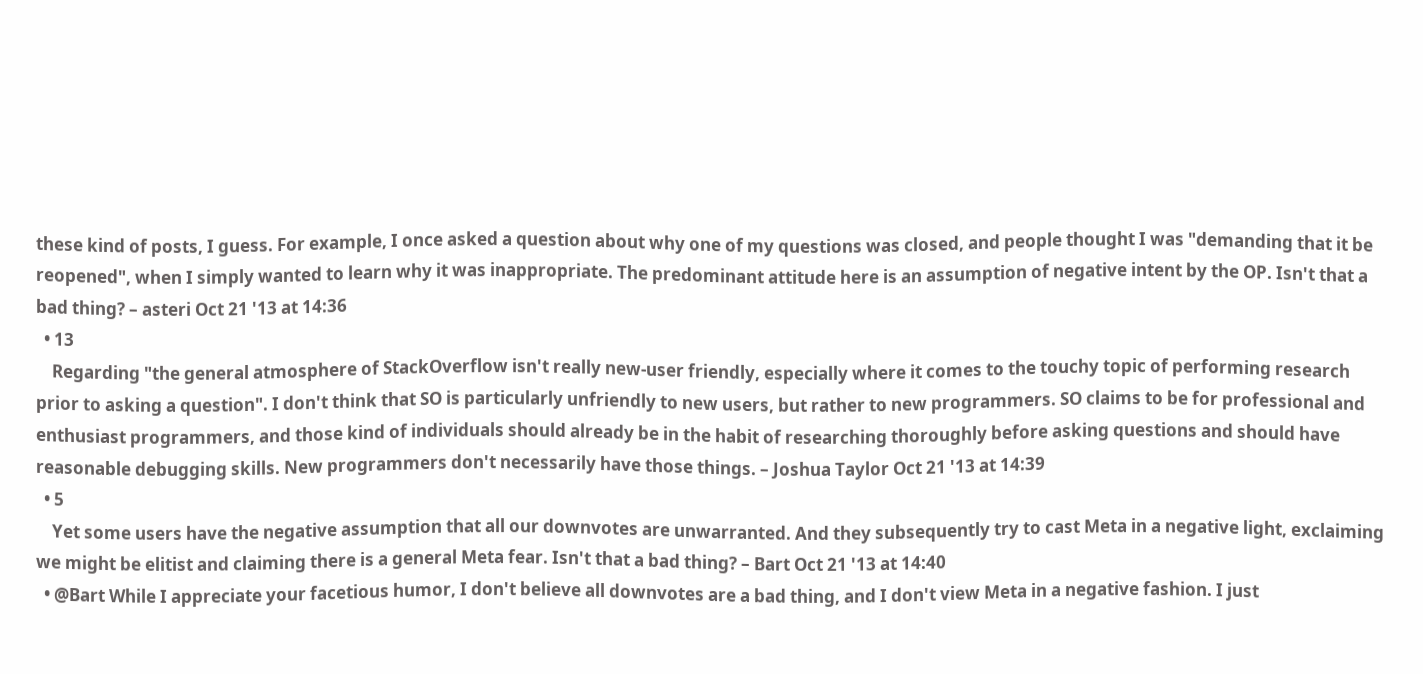these kind of posts, I guess. For example, I once asked a question about why one of my questions was closed, and people thought I was "demanding that it be reopened", when I simply wanted to learn why it was inappropriate. The predominant attitude here is an assumption of negative intent by the OP. Isn't that a bad thing? – asteri Oct 21 '13 at 14:36
  • 13
    Regarding "the general atmosphere of StackOverflow isn't really new-user friendly, especially where it comes to the touchy topic of performing research prior to asking a question". I don't think that SO is particularly unfriendly to new users, but rather to new programmers. SO claims to be for professional and enthusiast programmers, and those kind of individuals should already be in the habit of researching thoroughly before asking questions and should have reasonable debugging skills. New programmers don't necessarily have those things. – Joshua Taylor Oct 21 '13 at 14:39
  • 5
    Yet some users have the negative assumption that all our downvotes are unwarranted. And they subsequently try to cast Meta in a negative light, exclaiming we might be elitist and claiming there is a general Meta fear. Isn't that a bad thing? – Bart Oct 21 '13 at 14:40
  • @Bart While I appreciate your facetious humor, I don't believe all downvotes are a bad thing, and I don't view Meta in a negative fashion. I just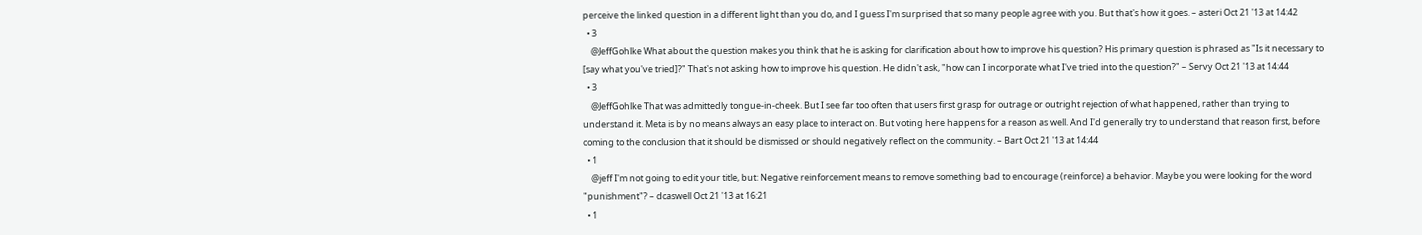perceive the linked question in a different light than you do, and I guess I'm surprised that so many people agree with you. But that's how it goes. – asteri Oct 21 '13 at 14:42
  • 3
    @JeffGohlke What about the question makes you think that he is asking for clarification about how to improve his question? His primary question is phrased as "Is it necessary to [say what you've tried]?" That's not asking how to improve his question. He didn't ask, "how can I incorporate what I've tried into the question?" – Servy Oct 21 '13 at 14:44
  • 3
    @JeffGohlke That was admittedly tongue-in-cheek. But I see far too often that users first grasp for outrage or outright rejection of what happened, rather than trying to understand it. Meta is by no means always an easy place to interact on. But voting here happens for a reason as well. And I'd generally try to understand that reason first, before coming to the conclusion that it should be dismissed or should negatively reflect on the community. – Bart Oct 21 '13 at 14:44
  • 1
    @jeff I'm not going to edit your title, but: Negative reinforcement means to remove something bad to encourage (reinforce) a behavior. Maybe you were looking for the word "punishment"? – dcaswell Oct 21 '13 at 16:21
  • 1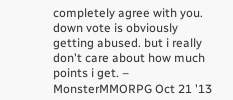completely agree with you. down vote is obviously getting abused. but i really don't care about how much points i get. – MonsterMMORPG Oct 21 '13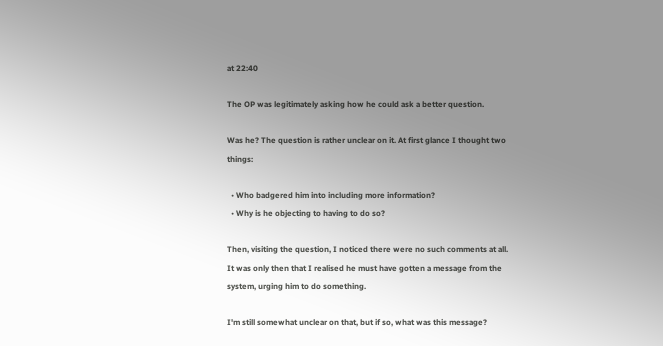at 22:40

The OP was legitimately asking how he could ask a better question.

Was he? The question is rather unclear on it. At first glance I thought two things:

  • Who badgered him into including more information?
  • Why is he objecting to having to do so?

Then, visiting the question, I noticed there were no such comments at all. It was only then that I realised he must have gotten a message from the system, urging him to do something.

I'm still somewhat unclear on that, but if so, what was this message?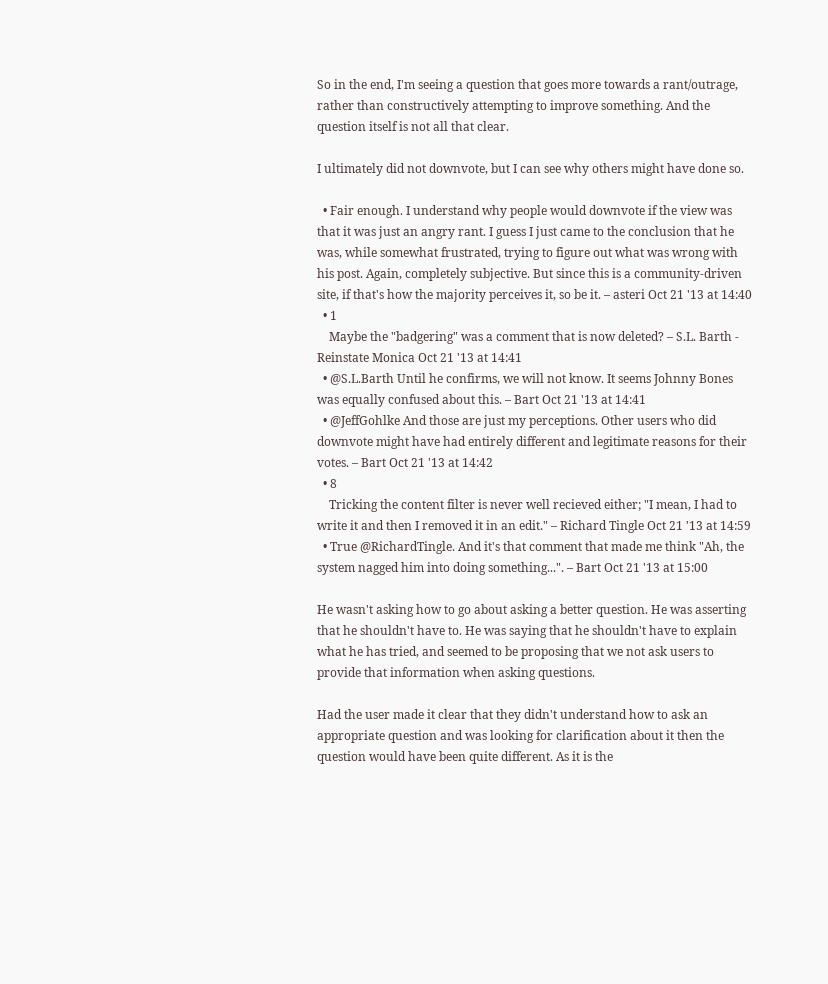So in the end, I'm seeing a question that goes more towards a rant/outrage, rather than constructively attempting to improve something. And the question itself is not all that clear.

I ultimately did not downvote, but I can see why others might have done so.

  • Fair enough. I understand why people would downvote if the view was that it was just an angry rant. I guess I just came to the conclusion that he was, while somewhat frustrated, trying to figure out what was wrong with his post. Again, completely subjective. But since this is a community-driven site, if that's how the majority perceives it, so be it. – asteri Oct 21 '13 at 14:40
  • 1
    Maybe the "badgering" was a comment that is now deleted? – S.L. Barth - Reinstate Monica Oct 21 '13 at 14:41
  • @S.L.Barth Until he confirms, we will not know. It seems Johnny Bones was equally confused about this. – Bart Oct 21 '13 at 14:41
  • @JeffGohlke And those are just my perceptions. Other users who did downvote might have had entirely different and legitimate reasons for their votes. – Bart Oct 21 '13 at 14:42
  • 8
    Tricking the content filter is never well recieved either; "I mean, I had to write it and then I removed it in an edit." – Richard Tingle Oct 21 '13 at 14:59
  • True @RichardTingle. And it's that comment that made me think "Ah, the system nagged him into doing something...". – Bart Oct 21 '13 at 15:00

He wasn't asking how to go about asking a better question. He was asserting that he shouldn't have to. He was saying that he shouldn't have to explain what he has tried, and seemed to be proposing that we not ask users to provide that information when asking questions.

Had the user made it clear that they didn't understand how to ask an appropriate question and was looking for clarification about it then the question would have been quite different. As it is the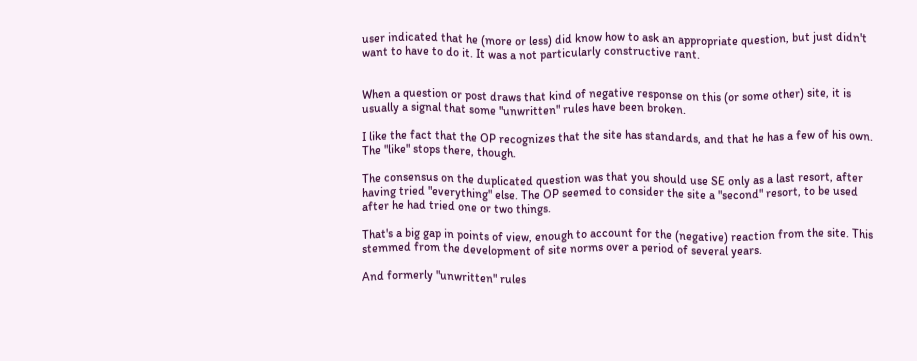user indicated that he (more or less) did know how to ask an appropriate question, but just didn't want to have to do it. It was a not particularly constructive rant.


When a question or post draws that kind of negative response on this (or some other) site, it is usually a signal that some "unwritten" rules have been broken.

I like the fact that the OP recognizes that the site has standards, and that he has a few of his own. The "like" stops there, though.

The consensus on the duplicated question was that you should use SE only as a last resort, after having tried "everything" else. The OP seemed to consider the site a "second" resort, to be used after he had tried one or two things.

That's a big gap in points of view, enough to account for the (negative) reaction from the site. This stemmed from the development of site norms over a period of several years.

And formerly "unwritten" rules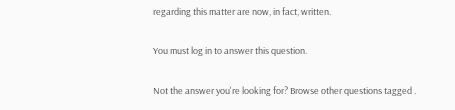regarding this matter are now, in fact, written.

You must log in to answer this question.

Not the answer you're looking for? Browse other questions tagged .